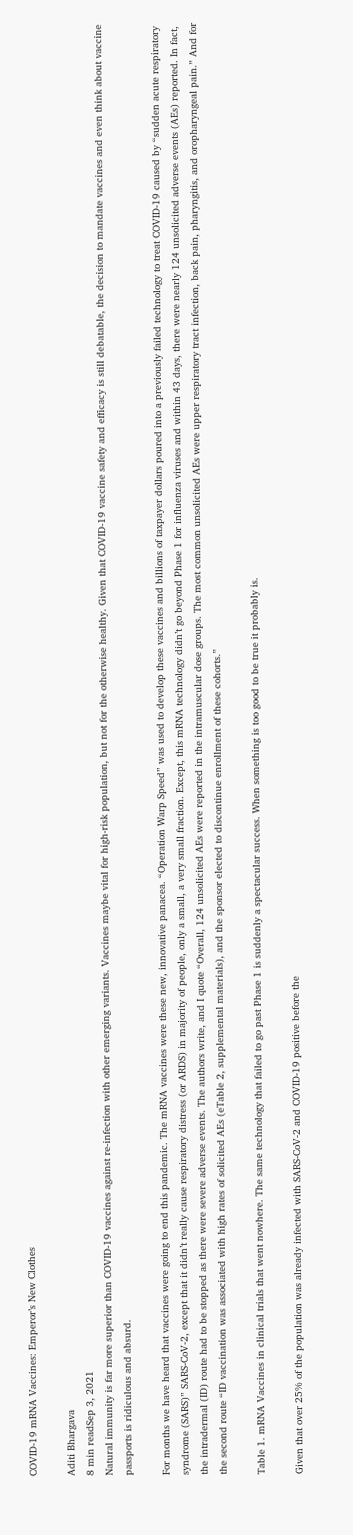COVID-19 mRNA Vaccines: Emperor’s New Clothes

Aditi Bhargava
8 min readSep 3, 2021
Natural immunity is far more superior than COVID-19 vaccines against re-infection with other emerging variants. Vaccines maybe vital for high-risk population, but not for the otherwise healthy. Given that COVID-19 vaccine safety and efficacy is still debatable, the decision to mandate vaccines and even think about vaccine passports is ridiculous and absurd.

For months we have heard that vaccines were going to end this pandemic. The mRNA vaccines were these new, innovative panacea. “Operation Warp Speed” was used to develop these vaccines and billions of taxpayer dollars poured into a previously failed technology to treat COVID-19 caused by “sudden acute respiratory syndrome (SARS)” SARS-CoV-2, except that it didn’t really cause respiratory distress (or ARDS) in majority of people, only a small, a very small fraction. Except, this mRNA technology didn’t go beyond Phase 1 for influenza viruses and within 43 days, there were nearly 124 unsolicited adverse events (AEs) reported. In fact, the intradermal (ID) route had to be stopped as there were severe adverse events. The authors write, and I quote “Overall, 124 unsolicited AEs were reported in the intramuscular dose groups. The most common unsolicited AEs were upper respiratory tract infection, back pain, pharyngitis, and oropharyngeal pain.” And for the second route “ID vaccination was associated with high rates of solicited AEs (eTable 2, supplemental materials), and the sponsor elected to discontinue enrollment of these cohorts.”

Table 1. mRNA Vaccines in clinical trials that went nowhere. The same technology that failed to go past Phase 1 is suddenly a spectacular success. When something is too good to be true it probably is.

Given that over 25% of the population was already infected with SARS-CoV-2 and COVID-19 positive before the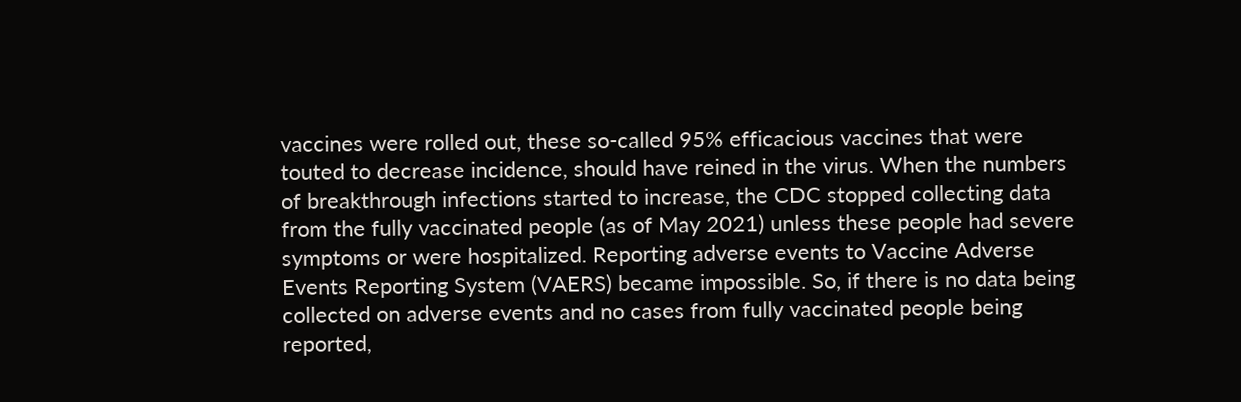vaccines were rolled out, these so-called 95% efficacious vaccines that were touted to decrease incidence, should have reined in the virus. When the numbers of breakthrough infections started to increase, the CDC stopped collecting data from the fully vaccinated people (as of May 2021) unless these people had severe symptoms or were hospitalized. Reporting adverse events to Vaccine Adverse Events Reporting System (VAERS) became impossible. So, if there is no data being collected on adverse events and no cases from fully vaccinated people being reported,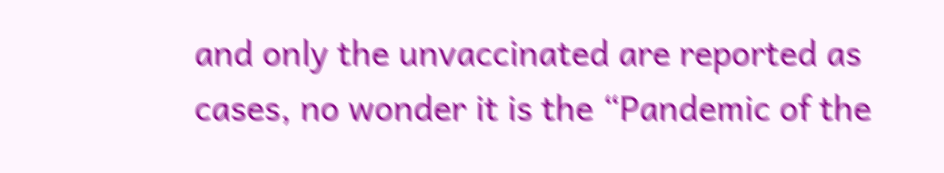and only the unvaccinated are reported as cases, no wonder it is the “Pandemic of the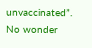unvaccinated”. No wonder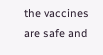the vaccines are safe and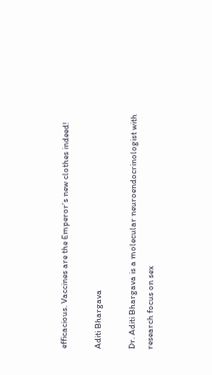efficacious. Vaccines are the Emperor’s new clothes indeed!

Aditi Bhargava

Dr. Aditi Bhargava is a molecular neuroendocrinologist with research focus on sex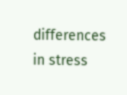differences in stress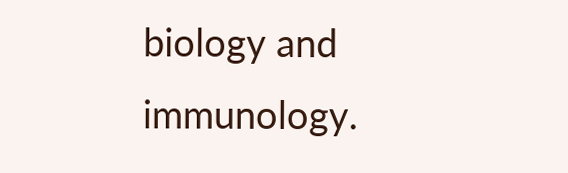biology and immunology.